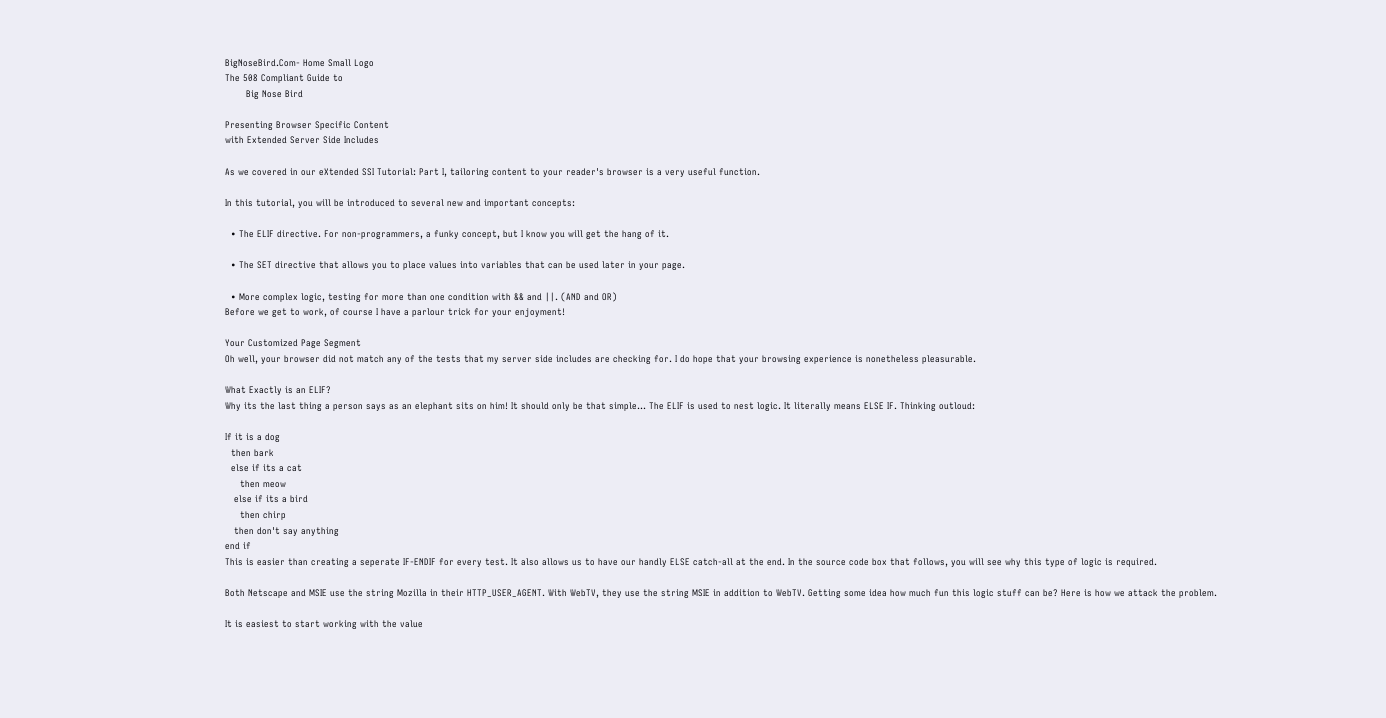BigNoseBird.Com- Home Small Logo
The 508 Compliant Guide to
       Big Nose Bird

Presenting Browser Specific Content
with Extended Server Side Includes

As we covered in our eXtended SSI Tutorial: Part I, tailoring content to your reader's browser is a very useful function.

In this tutorial, you will be introduced to several new and important concepts:

  • The ELIF directive. For non-programmers, a funky concept, but I know you will get the hang of it.

  • The SET directive that allows you to place values into variables that can be used later in your page.

  • More complex logic, testing for more than one condition with && and ||. (AND and OR)
Before we get to work, of course I have a parlour trick for your enjoyment!

Your Customized Page Segment
Oh well, your browser did not match any of the tests that my server side includes are checking for. I do hope that your browsing experience is nonetheless pleasurable.

What Exactly is an ELIF?
Why its the last thing a person says as an elephant sits on him! It should only be that simple... The ELIF is used to nest logic. It literally means ELSE IF. Thinking outloud:

If it is a dog
  then bark
  else if its a cat
     then meow
   else if its a bird
     then chirp
   then don't say anything
end if
This is easier than creating a seperate IF-ENDIF for every test. It also allows us to have our handly ELSE catch-all at the end. In the source code box that follows, you will see why this type of logic is required.

Both Netscape and MSIE use the string Mozilla in their HTTP_USER_AGENT. With WebTV, they use the string MSIE in addition to WebTV. Getting some idea how much fun this logic stuff can be? Here is how we attack the problem.

It is easiest to start working with the value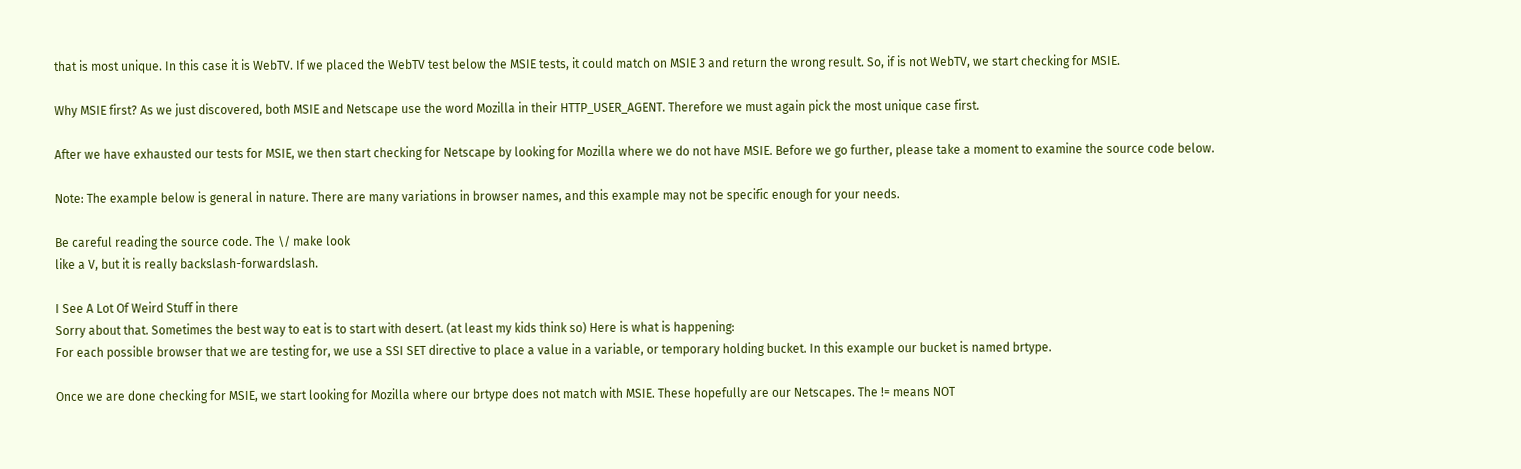that is most unique. In this case it is WebTV. If we placed the WebTV test below the MSIE tests, it could match on MSIE 3 and return the wrong result. So, if is not WebTV, we start checking for MSIE.

Why MSIE first? As we just discovered, both MSIE and Netscape use the word Mozilla in their HTTP_USER_AGENT. Therefore we must again pick the most unique case first.

After we have exhausted our tests for MSIE, we then start checking for Netscape by looking for Mozilla where we do not have MSIE. Before we go further, please take a moment to examine the source code below.

Note: The example below is general in nature. There are many variations in browser names, and this example may not be specific enough for your needs.

Be careful reading the source code. The \/ make look
like a V, but it is really backslash-forwardslash.

I See A Lot Of Weird Stuff in there
Sorry about that. Sometimes the best way to eat is to start with desert. (at least my kids think so) Here is what is happening:
For each possible browser that we are testing for, we use a SSI SET directive to place a value in a variable, or temporary holding bucket. In this example our bucket is named brtype.

Once we are done checking for MSIE, we start looking for Mozilla where our brtype does not match with MSIE. These hopefully are our Netscapes. The != means NOT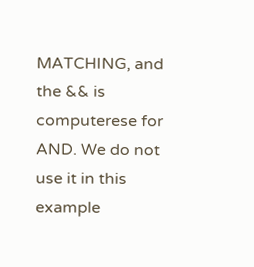MATCHING, and the && is computerese for AND. We do not use it in this example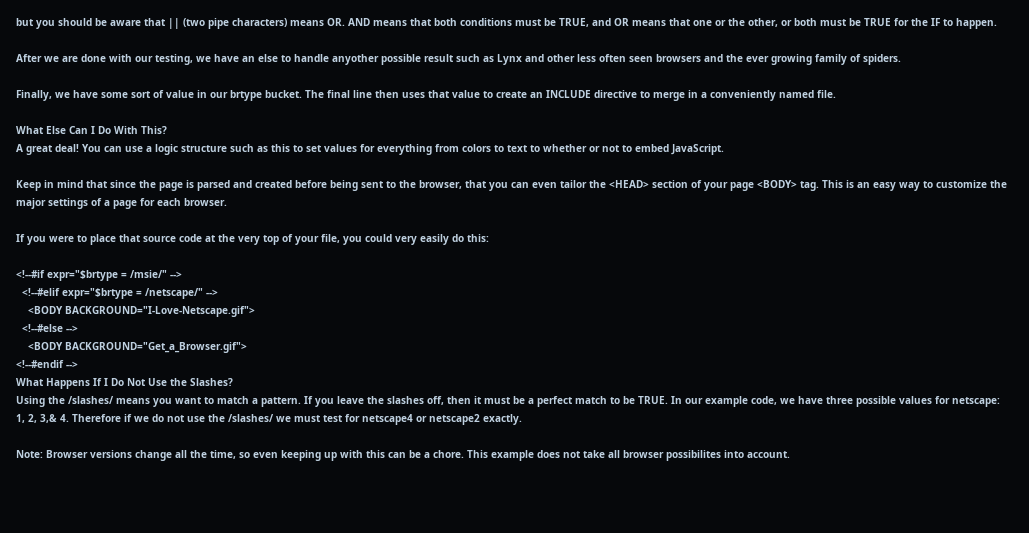but you should be aware that || (two pipe characters) means OR. AND means that both conditions must be TRUE, and OR means that one or the other, or both must be TRUE for the IF to happen.

After we are done with our testing, we have an else to handle anyother possible result such as Lynx and other less often seen browsers and the ever growing family of spiders.

Finally, we have some sort of value in our brtype bucket. The final line then uses that value to create an INCLUDE directive to merge in a conveniently named file.

What Else Can I Do With This?
A great deal! You can use a logic structure such as this to set values for everything from colors to text to whether or not to embed JavaScript.

Keep in mind that since the page is parsed and created before being sent to the browser, that you can even tailor the <HEAD> section of your page <BODY> tag. This is an easy way to customize the major settings of a page for each browser.

If you were to place that source code at the very top of your file, you could very easily do this:

<!--#if expr="$brtype = /msie/" -->
  <!--#elif expr="$brtype = /netscape/" -->
    <BODY BACKGROUND="I-Love-Netscape.gif">
  <!--#else -->
    <BODY BACKGROUND="Get_a_Browser.gif">
<!--#endif -->
What Happens If I Do Not Use the Slashes?
Using the /slashes/ means you want to match a pattern. If you leave the slashes off, then it must be a perfect match to be TRUE. In our example code, we have three possible values for netscape: 1, 2, 3,& 4. Therefore if we do not use the /slashes/ we must test for netscape4 or netscape2 exactly.

Note: Browser versions change all the time, so even keeping up with this can be a chore. This example does not take all browser possibilites into account.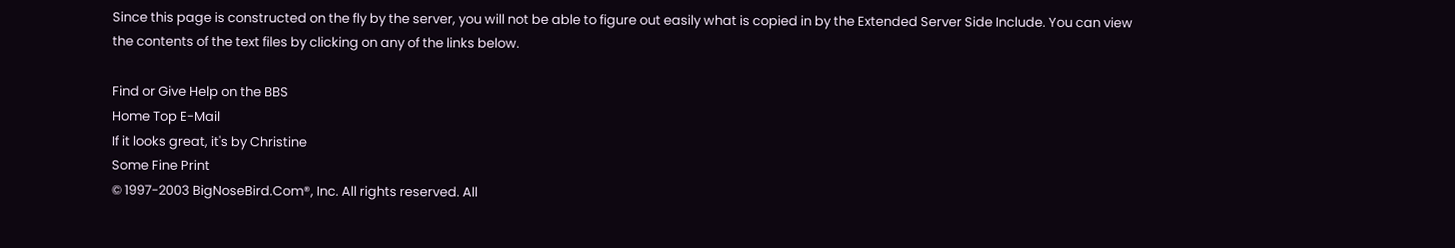Since this page is constructed on the fly by the server, you will not be able to figure out easily what is copied in by the Extended Server Side Include. You can view the contents of the text files by clicking on any of the links below.

Find or Give Help on the BBS
Home Top E-Mail
If it looks great, it's by Christine
Some Fine Print
© 1997-2003 BigNoseBird.Com®, Inc. All rights reserved. All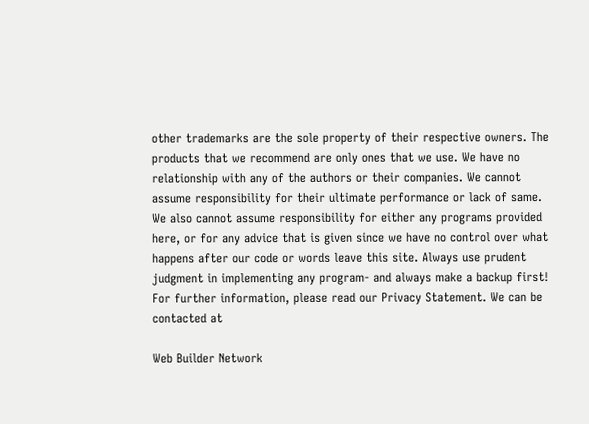other trademarks are the sole property of their respective owners. The products that we recommend are only ones that we use. We have no relationship with any of the authors or their companies. We cannot assume responsibility for their ultimate performance or lack of same. We also cannot assume responsibility for either any programs provided here, or for any advice that is given since we have no control over what happens after our code or words leave this site. Always use prudent judgment in implementing any program- and always make a backup first! For further information, please read our Privacy Statement. We can be contacted at

Web Builder Network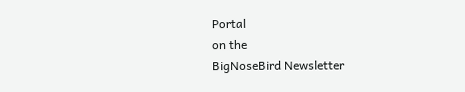Portal
on the
BigNoseBird Newsletter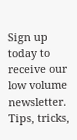Sign up today to receive our low volume newsletter. Tips, tricks,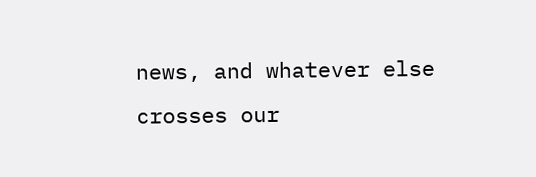news, and whatever else crosses our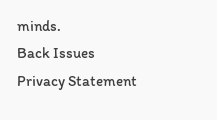minds.
Back Issues
Privacy Statement